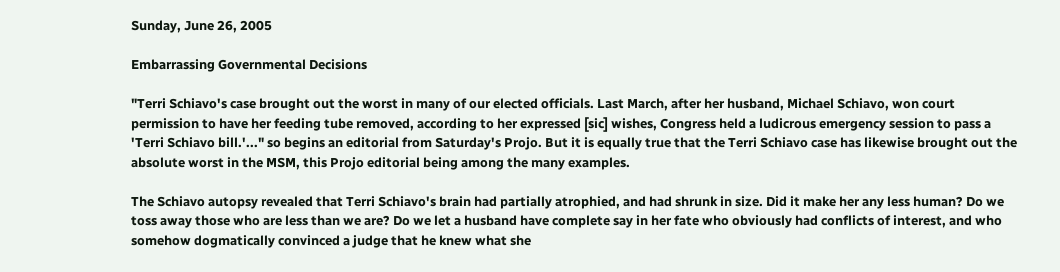Sunday, June 26, 2005

Embarrassing Governmental Decisions

"Terri Schiavo's case brought out the worst in many of our elected officials. Last March, after her husband, Michael Schiavo, won court permission to have her feeding tube removed, according to her expressed [sic] wishes, Congress held a ludicrous emergency session to pass a 'Terri Schiavo bill.'..." so begins an editorial from Saturday's Projo. But it is equally true that the Terri Schiavo case has likewise brought out the absolute worst in the MSM, this Projo editorial being among the many examples.

The Schiavo autopsy revealed that Terri Schiavo's brain had partially atrophied, and had shrunk in size. Did it make her any less human? Do we toss away those who are less than we are? Do we let a husband have complete say in her fate who obviously had conflicts of interest, and who somehow dogmatically convinced a judge that he knew what she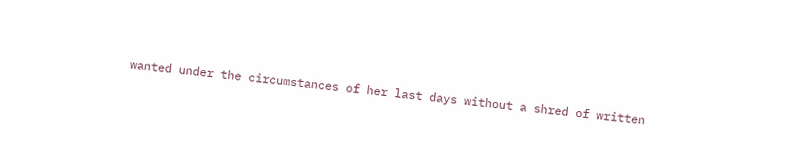wanted under the circumstances of her last days without a shred of written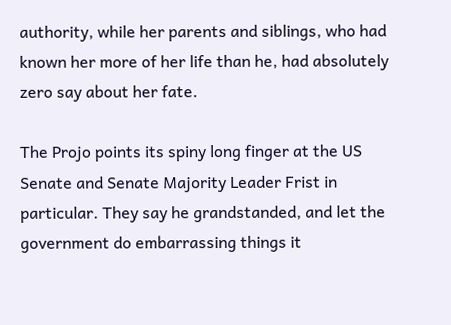authority, while her parents and siblings, who had known her more of her life than he, had absolutely zero say about her fate.

The Projo points its spiny long finger at the US Senate and Senate Majority Leader Frist in particular. They say he grandstanded, and let the government do embarrassing things it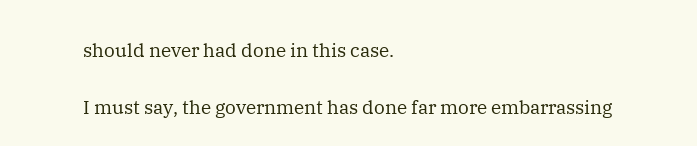should never had done in this case.

I must say, the government has done far more embarrassing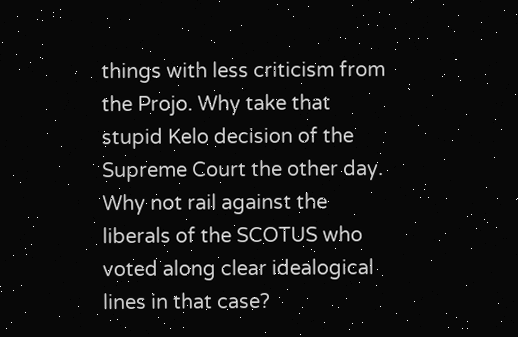things with less criticism from the Projo. Why take that stupid Kelo decision of the Supreme Court the other day. Why not rail against the liberals of the SCOTUS who voted along clear idealogical lines in that case?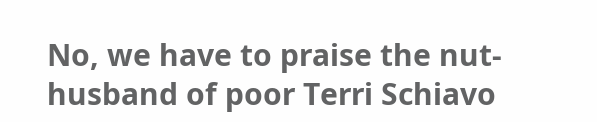No, we have to praise the nut-husband of poor Terri Schiavo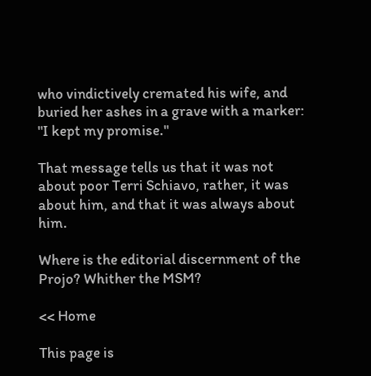who vindictively cremated his wife, and buried her ashes in a grave with a marker: "I kept my promise."

That message tells us that it was not about poor Terri Schiavo, rather, it was about him, and that it was always about him.

Where is the editorial discernment of the Projo? Whither the MSM?

<< Home

This page is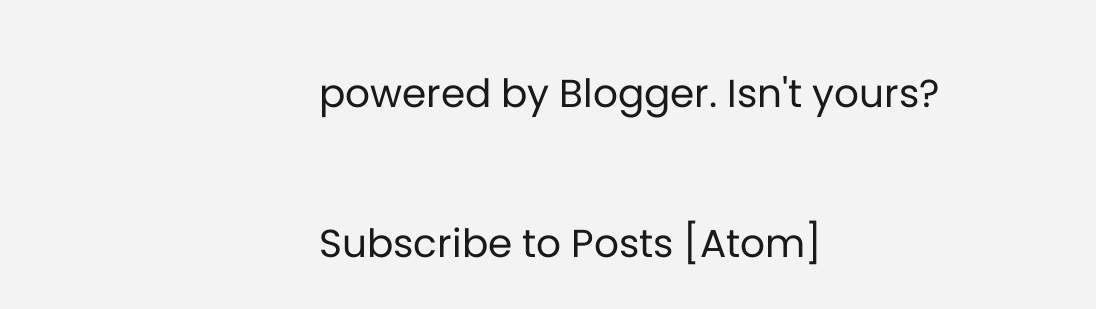powered by Blogger. Isn't yours?

Subscribe to Posts [Atom]